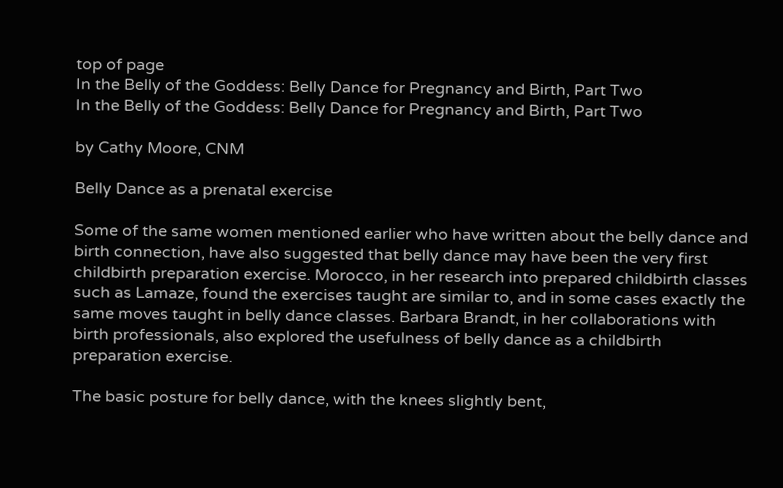top of page
In the Belly of the Goddess: Belly Dance for Pregnancy and Birth, Part Two
In the Belly of the Goddess: Belly Dance for Pregnancy and Birth, Part Two

by Cathy Moore, CNM

Belly Dance as a prenatal exercise

Some of the same women mentioned earlier who have written about the belly dance and birth connection, have also suggested that belly dance may have been the very first childbirth preparation exercise. Morocco, in her research into prepared childbirth classes such as Lamaze, found the exercises taught are similar to, and in some cases exactly the same moves taught in belly dance classes. Barbara Brandt, in her collaborations with birth professionals, also explored the usefulness of belly dance as a childbirth preparation exercise.

The basic posture for belly dance, with the knees slightly bent,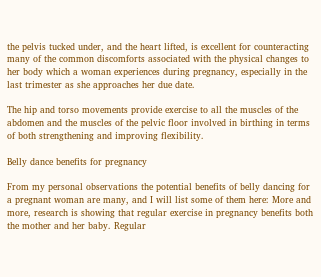the pelvis tucked under, and the heart lifted, is excellent for counteracting many of the common discomforts associated with the physical changes to her body which a woman experiences during pregnancy, especially in the last trimester as she approaches her due date.

The hip and torso movements provide exercise to all the muscles of the abdomen and the muscles of the pelvic floor involved in birthing in terms of both strengthening and improving flexibility.

Belly dance benefits for pregnancy

From my personal observations the potential benefits of belly dancing for a pregnant woman are many, and I will list some of them here: More and more, research is showing that regular exercise in pregnancy benefits both the mother and her baby. Regular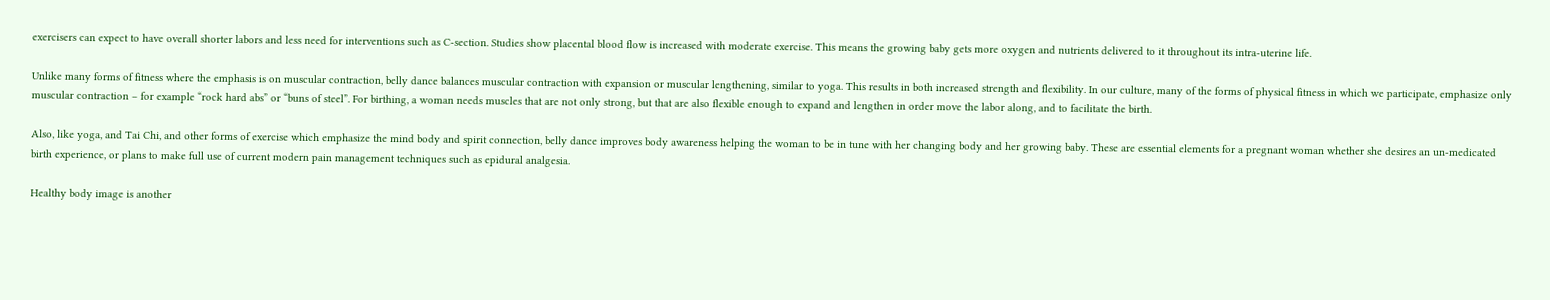exercisers can expect to have overall shorter labors and less need for interventions such as C-section. Studies show placental blood flow is increased with moderate exercise. This means the growing baby gets more oxygen and nutrients delivered to it throughout its intra-uterine life.

Unlike many forms of fitness where the emphasis is on muscular contraction, belly dance balances muscular contraction with expansion or muscular lengthening, similar to yoga. This results in both increased strength and flexibility. In our culture, many of the forms of physical fitness in which we participate, emphasize only muscular contraction – for example “rock hard abs” or “buns of steel”. For birthing, a woman needs muscles that are not only strong, but that are also flexible enough to expand and lengthen in order move the labor along, and to facilitate the birth.

Also, like yoga, and Tai Chi, and other forms of exercise which emphasize the mind body and spirit connection, belly dance improves body awareness helping the woman to be in tune with her changing body and her growing baby. These are essential elements for a pregnant woman whether she desires an un-medicated birth experience, or plans to make full use of current modern pain management techniques such as epidural analgesia.

Healthy body image is another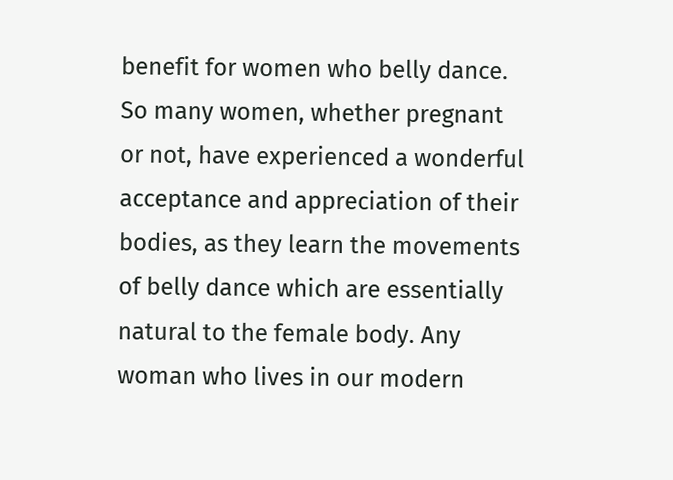benefit for women who belly dance. So many women, whether pregnant or not, have experienced a wonderful acceptance and appreciation of their bodies, as they learn the movements of belly dance which are essentially natural to the female body. Any woman who lives in our modern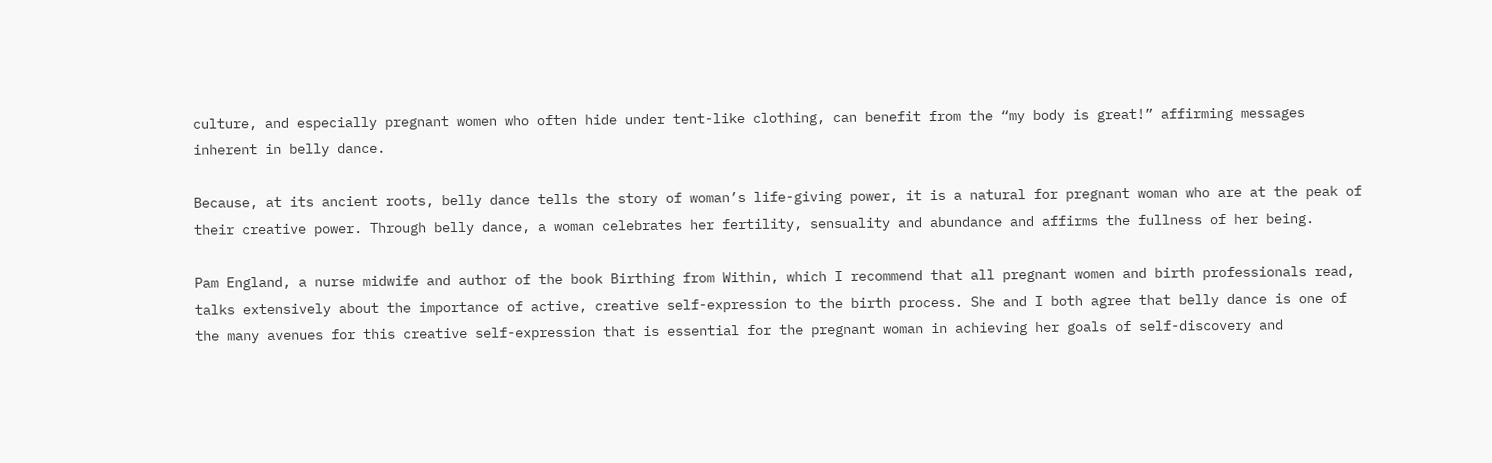culture, and especially pregnant women who often hide under tent-like clothing, can benefit from the “my body is great!” affirming messages inherent in belly dance.

Because, at its ancient roots, belly dance tells the story of woman’s life-giving power, it is a natural for pregnant woman who are at the peak of their creative power. Through belly dance, a woman celebrates her fertility, sensuality and abundance and affirms the fullness of her being.

Pam England, a nurse midwife and author of the book Birthing from Within, which I recommend that all pregnant women and birth professionals read, talks extensively about the importance of active, creative self-expression to the birth process. She and I both agree that belly dance is one of the many avenues for this creative self-expression that is essential for the pregnant woman in achieving her goals of self-discovery and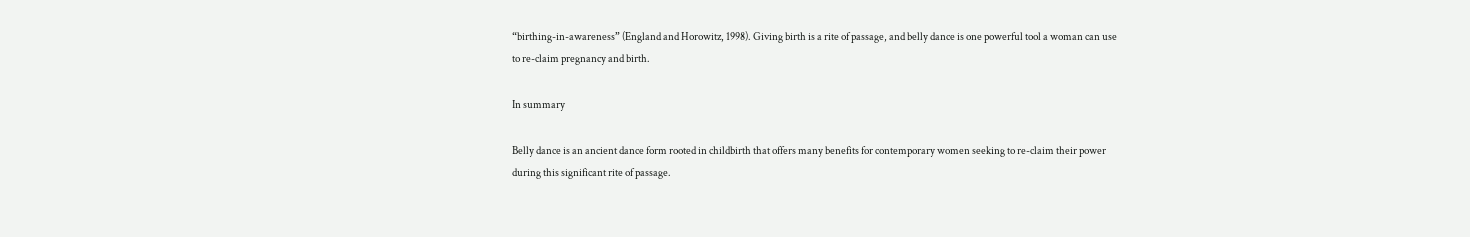“birthing-in-awareness” (England and Horowitz, 1998). Giving birth is a rite of passage, and belly dance is one powerful tool a woman can use to re-claim pregnancy and birth.

In summary

Belly dance is an ancient dance form rooted in childbirth that offers many benefits for contemporary women seeking to re-claim their power during this significant rite of passage.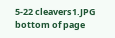5-22 cleavers1.JPG
bottom of page